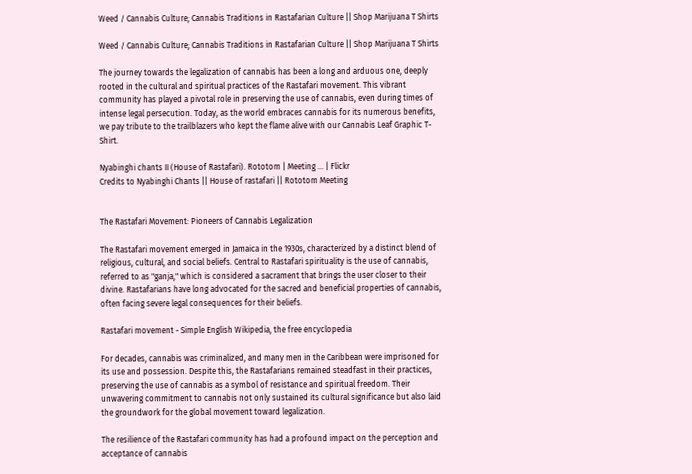Weed / Cannabis Culture; Cannabis Traditions in Rastafarian Culture || Shop Marijuana T Shirts

Weed / Cannabis Culture; Cannabis Traditions in Rastafarian Culture || Shop Marijuana T Shirts

The journey towards the legalization of cannabis has been a long and arduous one, deeply rooted in the cultural and spiritual practices of the Rastafari movement. This vibrant community has played a pivotal role in preserving the use of cannabis, even during times of intense legal persecution. Today, as the world embraces cannabis for its numerous benefits, we pay tribute to the trailblazers who kept the flame alive with our Cannabis Leaf Graphic T-Shirt.

Nyabinghi chants II (House of Rastafari). Rototom | Meeting … | Flickr
Credits to Nyabinghi Chants || House of rastafari || Rototom Meeting


The Rastafari Movement: Pioneers of Cannabis Legalization

The Rastafari movement emerged in Jamaica in the 1930s, characterized by a distinct blend of religious, cultural, and social beliefs. Central to Rastafari spirituality is the use of cannabis, referred to as "ganja," which is considered a sacrament that brings the user closer to their divine. Rastafarians have long advocated for the sacred and beneficial properties of cannabis, often facing severe legal consequences for their beliefs.

Rastafari movement - Simple English Wikipedia, the free encyclopedia

For decades, cannabis was criminalized, and many men in the Caribbean were imprisoned for its use and possession. Despite this, the Rastafarians remained steadfast in their practices, preserving the use of cannabis as a symbol of resistance and spiritual freedom. Their unwavering commitment to cannabis not only sustained its cultural significance but also laid the groundwork for the global movement toward legalization.

The resilience of the Rastafari community has had a profound impact on the perception and acceptance of cannabis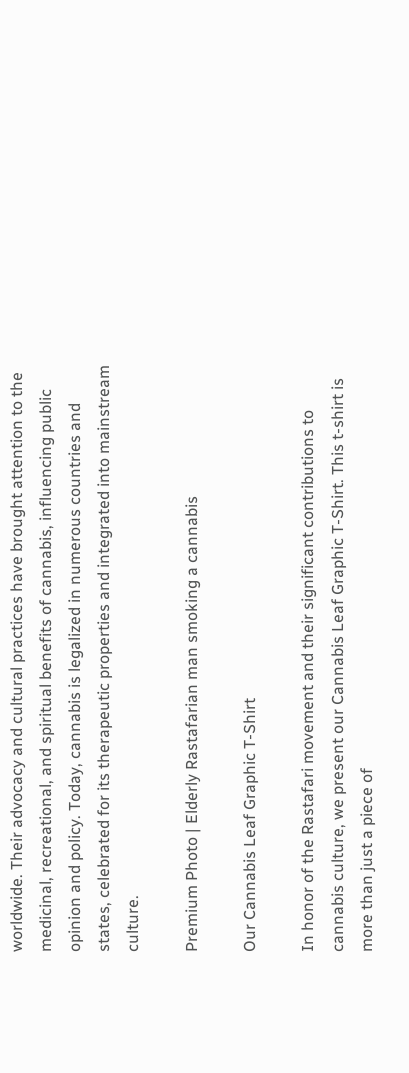worldwide. Their advocacy and cultural practices have brought attention to the medicinal, recreational, and spiritual benefits of cannabis, influencing public opinion and policy. Today, cannabis is legalized in numerous countries and states, celebrated for its therapeutic properties and integrated into mainstream culture.

Premium Photo | Elderly Rastafarian man smoking a cannabis

Our Cannabis Leaf Graphic T-Shirt

In honor of the Rastafari movement and their significant contributions to cannabis culture, we present our Cannabis Leaf Graphic T-Shirt. This t-shirt is more than just a piece of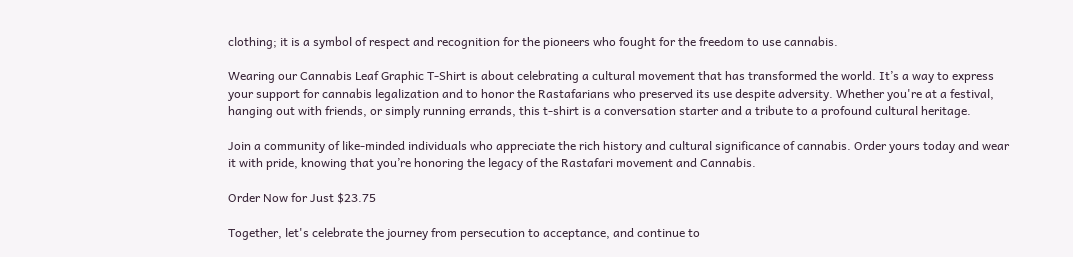clothing; it is a symbol of respect and recognition for the pioneers who fought for the freedom to use cannabis.

Wearing our Cannabis Leaf Graphic T-Shirt is about celebrating a cultural movement that has transformed the world. It’s a way to express your support for cannabis legalization and to honor the Rastafarians who preserved its use despite adversity. Whether you're at a festival, hanging out with friends, or simply running errands, this t-shirt is a conversation starter and a tribute to a profound cultural heritage.

Join a community of like-minded individuals who appreciate the rich history and cultural significance of cannabis. Order yours today and wear it with pride, knowing that you’re honoring the legacy of the Rastafari movement and Cannabis.

Order Now for Just $23.75

Together, let's celebrate the journey from persecution to acceptance, and continue to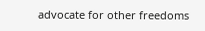advocate for other freedoms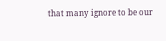that many ignore to be our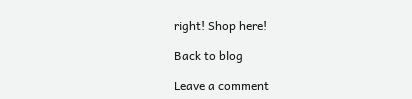right! Shop here!

Back to blog

Leave a comment